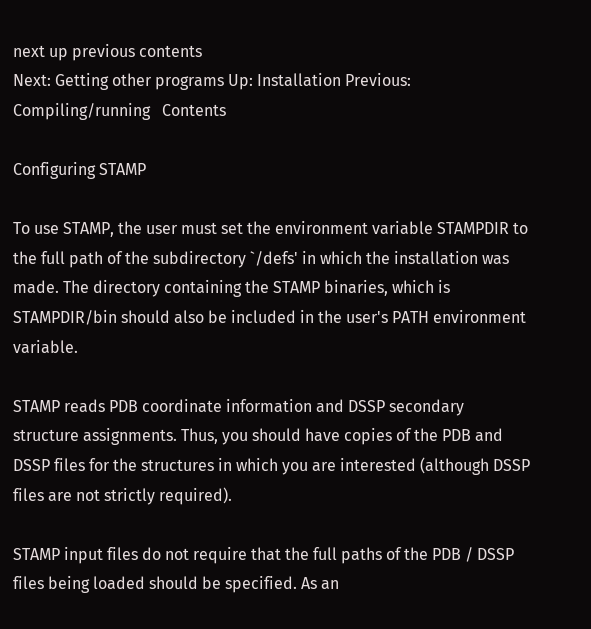next up previous contents
Next: Getting other programs Up: Installation Previous: Compiling/running   Contents

Configuring STAMP

To use STAMP, the user must set the environment variable STAMPDIR to the full path of the subdirectory `/defs' in which the installation was made. The directory containing the STAMP binaries, which is STAMPDIR/bin should also be included in the user's PATH environment variable.

STAMP reads PDB coordinate information and DSSP secondary structure assignments. Thus, you should have copies of the PDB and DSSP files for the structures in which you are interested (although DSSP files are not strictly required).

STAMP input files do not require that the full paths of the PDB / DSSP files being loaded should be specified. As an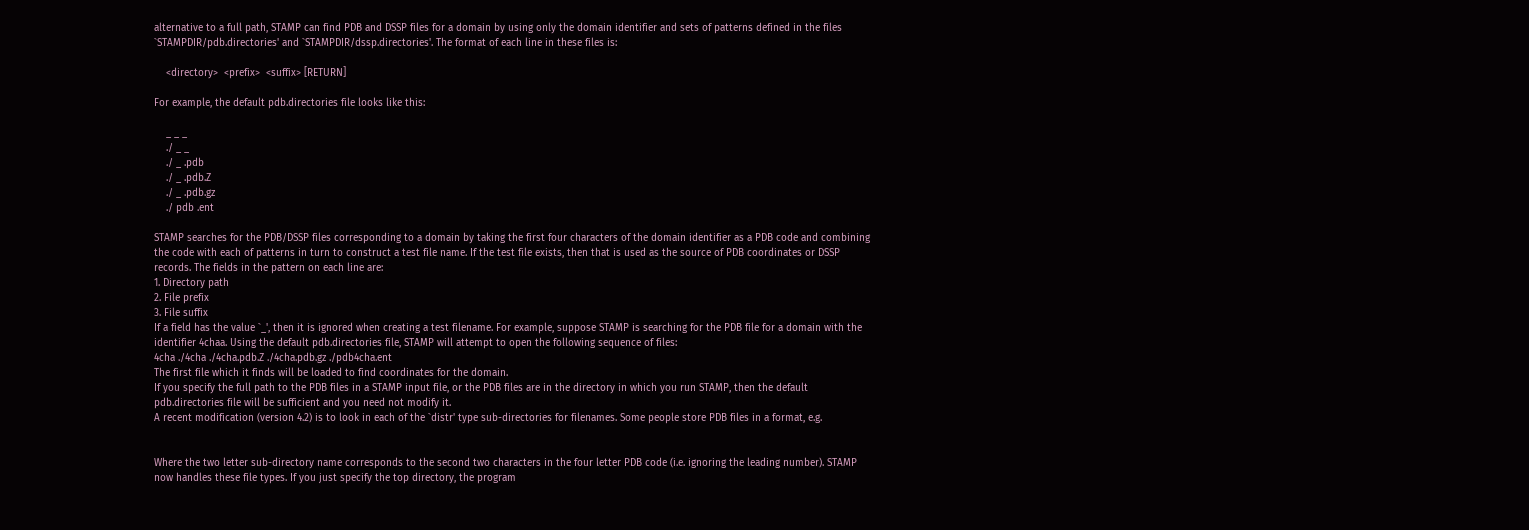alternative to a full path, STAMP can find PDB and DSSP files for a domain by using only the domain identifier and sets of patterns defined in the files `STAMPDIR/pdb.directories' and `STAMPDIR/dssp.directories'. The format of each line in these files is:

    <directory>  <prefix>  <suffix> [RETURN]

For example, the default pdb.directories file looks like this:

    _ _ _
    ./ _ _
    ./ _ .pdb
    ./ _ .pdb.Z
    ./ _ .pdb.gz
    ./ pdb .ent

STAMP searches for the PDB/DSSP files corresponding to a domain by taking the first four characters of the domain identifier as a PDB code and combining the code with each of patterns in turn to construct a test file name. If the test file exists, then that is used as the source of PDB coordinates or DSSP records. The fields in the pattern on each line are:
1. Directory path
2. File prefix
3. File suffix
If a field has the value `_', then it is ignored when creating a test filename. For example, suppose STAMP is searching for the PDB file for a domain with the identifier 4chaa. Using the default pdb.directories file, STAMP will attempt to open the following sequence of files:
4cha ./4cha ./4cha.pdb.Z ./4cha.pdb.gz ./pdb4cha.ent
The first file which it finds will be loaded to find coordinates for the domain.
If you specify the full path to the PDB files in a STAMP input file, or the PDB files are in the directory in which you run STAMP, then the default pdb.directories file will be sufficient and you need not modify it.
A recent modification (version 4.2) is to look in each of the `distr' type sub-directories for filenames. Some people store PDB files in a format, e.g.


Where the two letter sub-directory name corresponds to the second two characters in the four letter PDB code (i.e. ignoring the leading number). STAMP now handles these file types. If you just specify the top directory, the program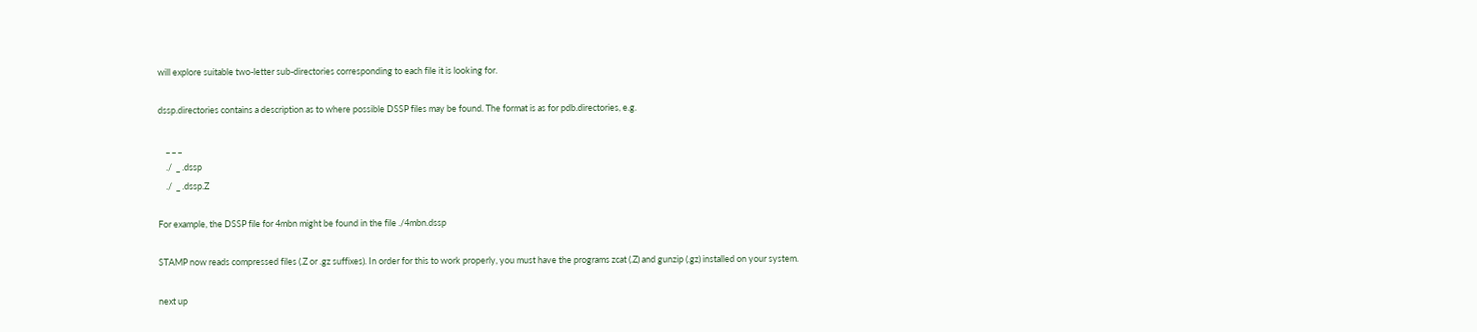will explore suitable two-letter sub-directories corresponding to each file it is looking for.

dssp.directories contains a description as to where possible DSSP files may be found. The format is as for pdb.directories, e.g.

    _ _ _
    ./  _ .dssp
    ./  _ .dssp.Z

For example, the DSSP file for 4mbn might be found in the file ./4mbn.dssp

STAMP now reads compressed files (.Z or .gz suffixes). In order for this to work properly, you must have the programs zcat (.Z) and gunzip (.gz) installed on your system.

next up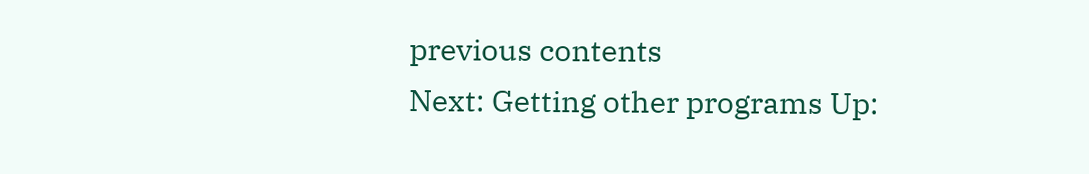previous contents
Next: Getting other programs Up: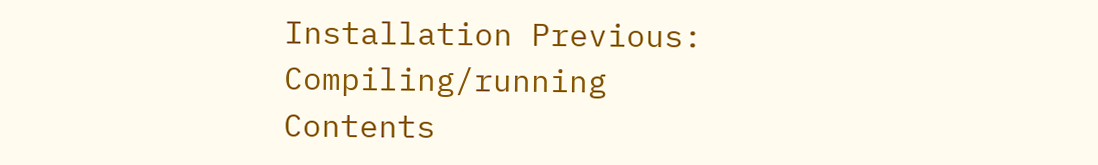Installation Previous: Compiling/running   Contents